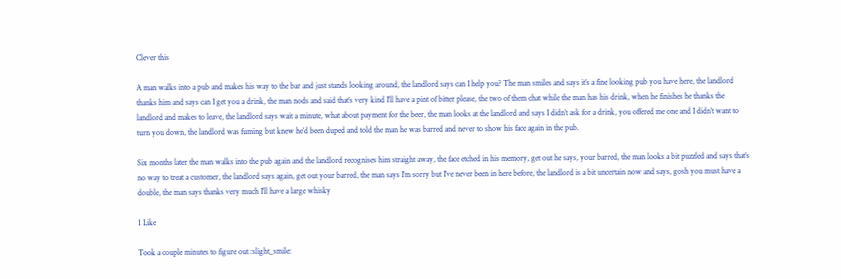Clever this

A man walks into a pub and makes his way to the bar and just stands looking around, the landlord says can I help you? The man smiles and says it’s a fine looking pub you have here, the landlord thanks him and says can I get you a drink, the man nods and said that’s very kind I’ll have a pint of bitter please, the two of them chat while the man has his drink, when he finishes he thanks the landlord and makes to leave, the landlord says wait a minute, what about payment for the beer, the man looks at the landlord and says I didn’t ask for a drink, you offered me one and I didn’t want to turn you down, the landlord was fuming but knew he’d been duped and told the man he was barred and never to show his face again in the pub.

Six months later the man walks into the pub again and the landlord recognises him straight away, the face etched in his memory, get out he says, your barred, the man looks a bit puzzled and says that’s no way to treat a customer, the landlord says again, get out your barred, the man says I’m sorry but I’ve never been in here before, the landlord is a bit uncertain now and says, gosh you must have a double, the man says thanks very much I’ll have a large whisky

1 Like

Took a couple minutes to figure out :slight_smile: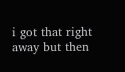i got that right away but then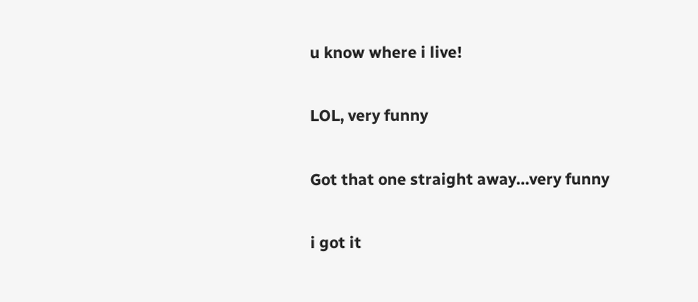u know where i live!

LOL, very funny

Got that one straight away…very funny

i got it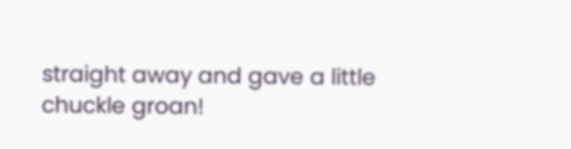straight away and gave a little chuckle groan!